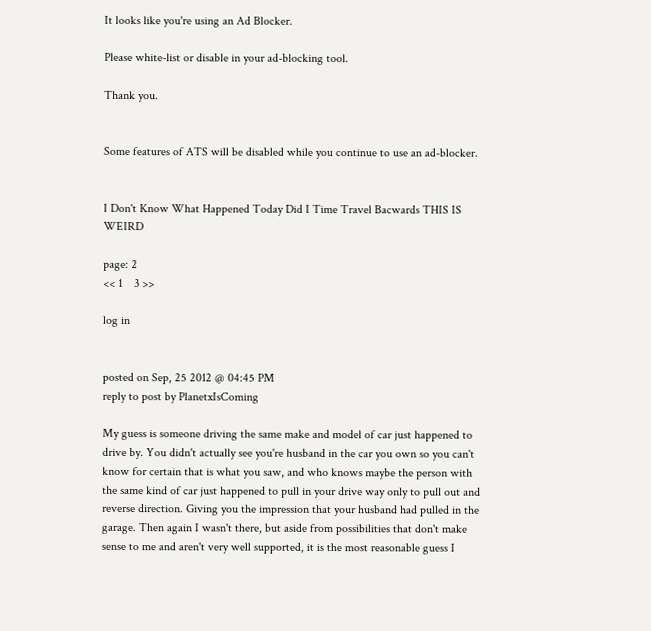It looks like you're using an Ad Blocker.

Please white-list or disable in your ad-blocking tool.

Thank you.


Some features of ATS will be disabled while you continue to use an ad-blocker.


I Don't Know What Happened Today Did I Time Travel Bacwards THIS IS WEIRD

page: 2
<< 1    3 >>

log in


posted on Sep, 25 2012 @ 04:45 PM
reply to post by PlanetxIsComing

My guess is someone driving the same make and model of car just happened to drive by. You didn't actually see you're husband in the car you own so you can't know for certain that is what you saw, and who knows maybe the person with the same kind of car just happened to pull in your drive way only to pull out and reverse direction. Giving you the impression that your husband had pulled in the garage. Then again I wasn't there, but aside from possibilities that don't make sense to me and aren't very well supported, it is the most reasonable guess I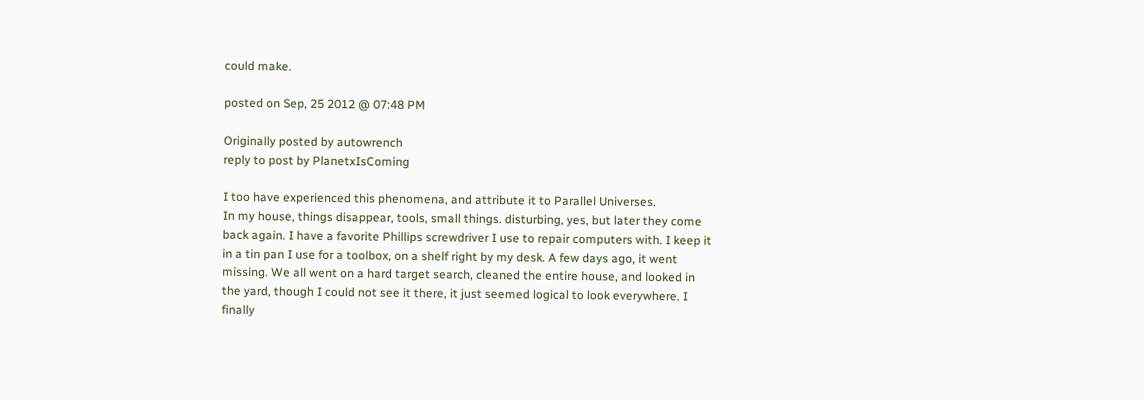could make.

posted on Sep, 25 2012 @ 07:48 PM

Originally posted by autowrench
reply to post by PlanetxIsComing

I too have experienced this phenomena, and attribute it to Parallel Universes.
In my house, things disappear, tools, small things. disturbing, yes, but later they come back again. I have a favorite Phillips screwdriver I use to repair computers with. I keep it in a tin pan I use for a toolbox, on a shelf right by my desk. A few days ago, it went missing. We all went on a hard target search, cleaned the entire house, and looked in the yard, though I could not see it there, it just seemed logical to look everywhere. I finally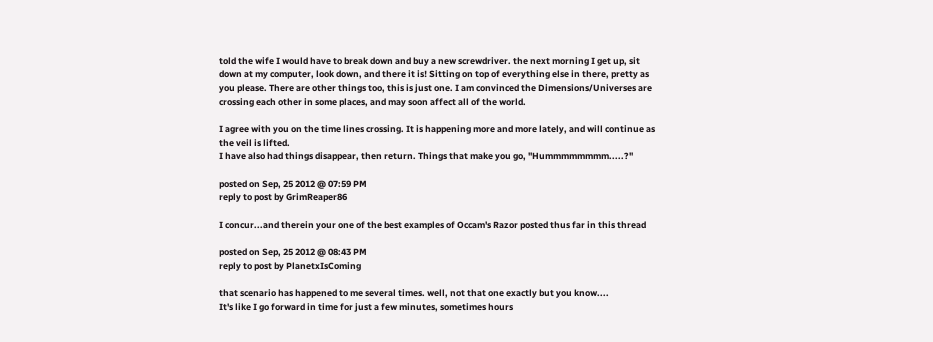told the wife I would have to break down and buy a new screwdriver. the next morning I get up, sit down at my computer, look down, and there it is! Sitting on top of everything else in there, pretty as you please. There are other things too, this is just one. I am convinced the Dimensions/Universes are crossing each other in some places, and may soon affect all of the world.

I agree with you on the time lines crossing. It is happening more and more lately, and will continue as the veil is lifted.
I have also had things disappear, then return. Things that make you go, "Hummmmmmmm.....?"

posted on Sep, 25 2012 @ 07:59 PM
reply to post by GrimReaper86

I concur...and therein your one of the best examples of Occam's Razor posted thus far in this thread

posted on Sep, 25 2012 @ 08:43 PM
reply to post by PlanetxIsComing

that scenario has happened to me several times. well, not that one exactly but you know....
It's like I go forward in time for just a few minutes, sometimes hours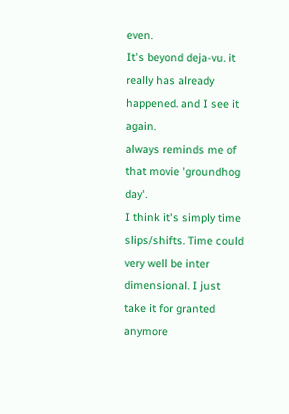even.
It's beyond deja-vu. it really has already happened. and I see it again.
always reminds me of that movie 'groundhog day'.
I think it's simply time slips/shifts. Time could very well be inter dimensional. I just take it for granted anymore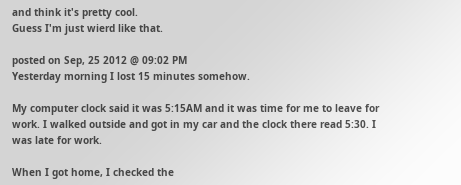and think it's pretty cool.
Guess I'm just wierd like that.

posted on Sep, 25 2012 @ 09:02 PM
Yesterday morning I lost 15 minutes somehow.

My computer clock said it was 5:15AM and it was time for me to leave for work. I walked outside and got in my car and the clock there read 5:30. I was late for work.

When I got home, I checked the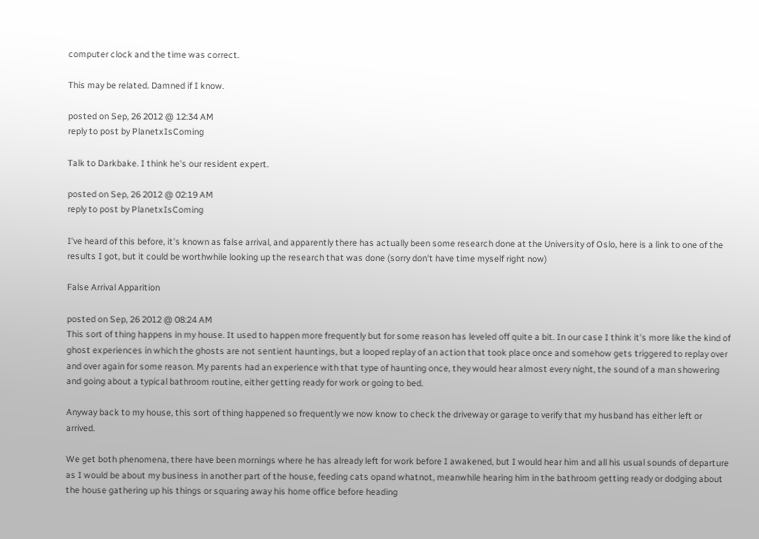computer clock and the time was correct.

This may be related. Damned if I know.

posted on Sep, 26 2012 @ 12:34 AM
reply to post by PlanetxIsComing

Talk to Darkbake. I think he's our resident expert.

posted on Sep, 26 2012 @ 02:19 AM
reply to post by PlanetxIsComing

I've heard of this before, it's known as false arrival, and apparently there has actually been some research done at the University of Oslo, here is a link to one of the results I got, but it could be worthwhile looking up the research that was done (sorry don't have time myself right now)

False Arrival Apparition

posted on Sep, 26 2012 @ 08:24 AM
This sort of thing happens in my house. It used to happen more frequently but for some reason has leveled off quite a bit. In our case I think it's more like the kind of ghost experiences in which the ghosts are not sentient hauntings, but a looped replay of an action that took place once and somehow gets triggered to replay over and over again for some reason. My parents had an experience with that type of haunting once, they would hear almost every night, the sound of a man showering and going about a typical bathroom routine, either getting ready for work or going to bed.

Anyway back to my house, this sort of thing happened so frequently we now know to check the driveway or garage to verify that my husband has either left or arrived.

We get both phenomena, there have been mornings where he has already left for work before I awakened, but I would hear him and all his usual sounds of departure as I would be about my business in another part of the house, feeding cats opand whatnot, meanwhile hearing him in the bathroom getting ready or dodging about the house gathering up his things or squaring away his home office before heading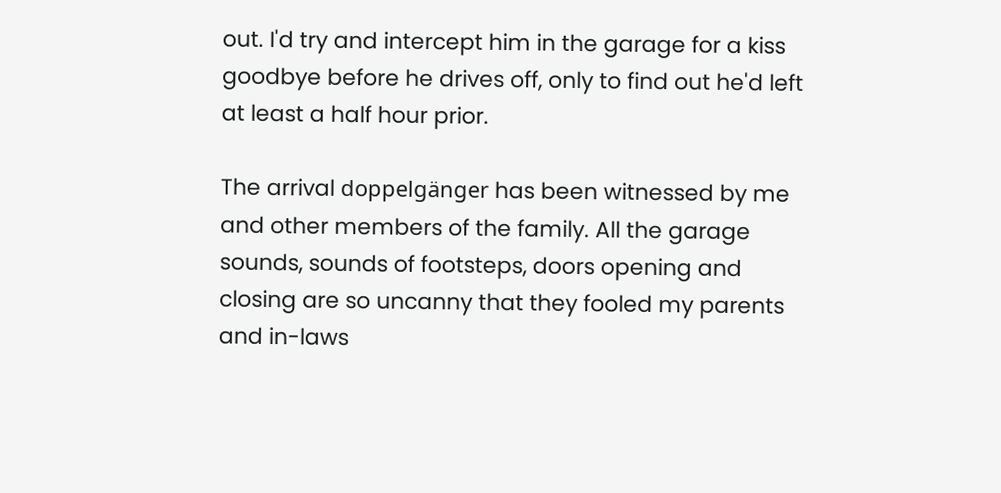out. I'd try and intercept him in the garage for a kiss goodbye before he drives off, only to find out he'd left at least a half hour prior.

The arrival doppelgänger has been witnessed by me and other members of the family. All the garage sounds, sounds of footsteps, doors opening and closing are so uncanny that they fooled my parents and in-laws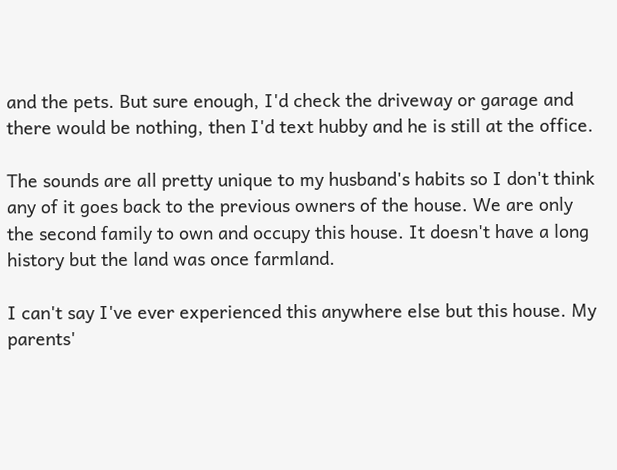and the pets. But sure enough, I'd check the driveway or garage and there would be nothing, then I'd text hubby and he is still at the office.

The sounds are all pretty unique to my husband's habits so I don't think any of it goes back to the previous owners of the house. We are only the second family to own and occupy this house. It doesn't have a long history but the land was once farmland.

I can't say I've ever experienced this anywhere else but this house. My parents'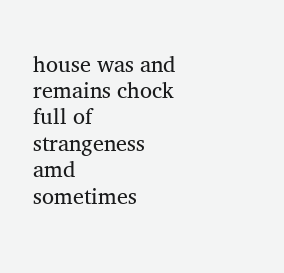house was and remains chock full of strangeness amd sometimes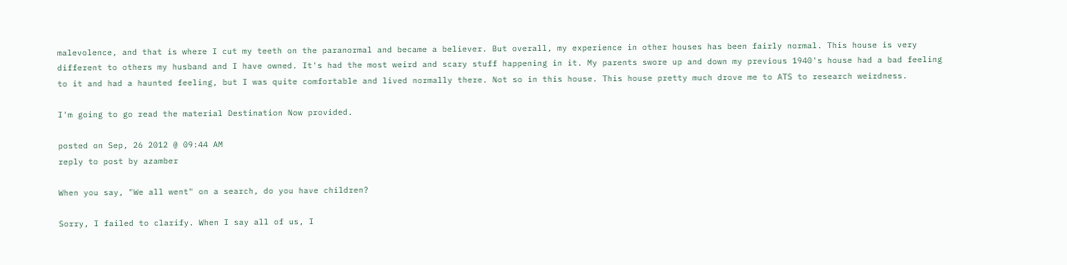malevolence, and that is where I cut my teeth on the paranormal and became a believer. But overall, my experience in other houses has been fairly normal. This house is very different to others my husband and I have owned. It's had the most weird and scary stuff happening in it. My parents swore up and down my previous 1940's house had a bad feeling to it and had a haunted feeling, but I was quite comfortable and lived normally there. Not so in this house. This house pretty much drove me to ATS to research weirdness.

I'm going to go read the material Destination Now provided.

posted on Sep, 26 2012 @ 09:44 AM
reply to post by azamber

When you say, "We all went" on a search, do you have children?

Sorry, I failed to clarify. When I say all of us, I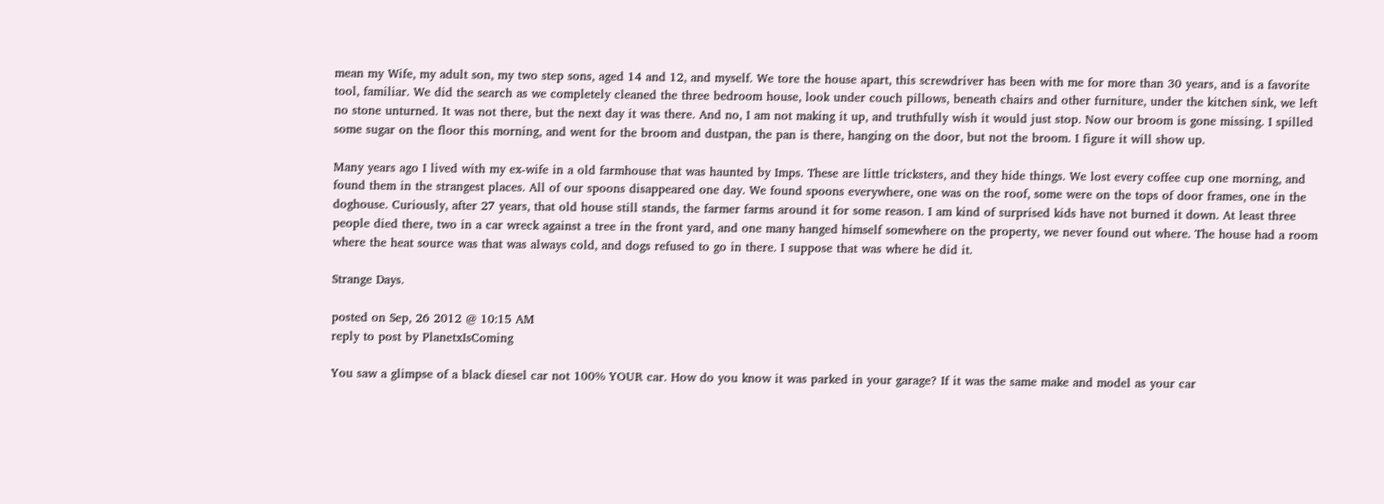mean my Wife, my adult son, my two step sons, aged 14 and 12, and myself. We tore the house apart, this screwdriver has been with me for more than 30 years, and is a favorite tool, familiar. We did the search as we completely cleaned the three bedroom house, look under couch pillows, beneath chairs and other furniture, under the kitchen sink, we left no stone unturned. It was not there, but the next day it was there. And no, I am not making it up, and truthfully wish it would just stop. Now our broom is gone missing. I spilled some sugar on the floor this morning, and went for the broom and dustpan, the pan is there, hanging on the door, but not the broom. I figure it will show up.

Many years ago I lived with my ex-wife in a old farmhouse that was haunted by Imps. These are little tricksters, and they hide things. We lost every coffee cup one morning, and found them in the strangest places. All of our spoons disappeared one day. We found spoons everywhere, one was on the roof, some were on the tops of door frames, one in the doghouse. Curiously, after 27 years, that old house still stands, the farmer farms around it for some reason. I am kind of surprised kids have not burned it down. At least three people died there, two in a car wreck against a tree in the front yard, and one many hanged himself somewhere on the property, we never found out where. The house had a room where the heat source was that was always cold, and dogs refused to go in there. I suppose that was where he did it.

Strange Days.

posted on Sep, 26 2012 @ 10:15 AM
reply to post by PlanetxIsComing

You saw a glimpse of a black diesel car not 100% YOUR car. How do you know it was parked in your garage? If it was the same make and model as your car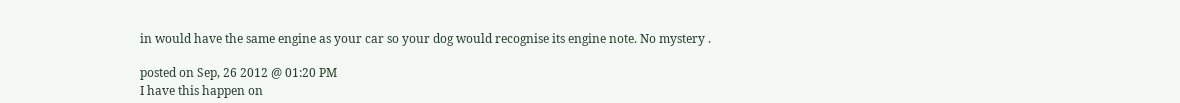in would have the same engine as your car so your dog would recognise its engine note. No mystery .

posted on Sep, 26 2012 @ 01:20 PM
I have this happen on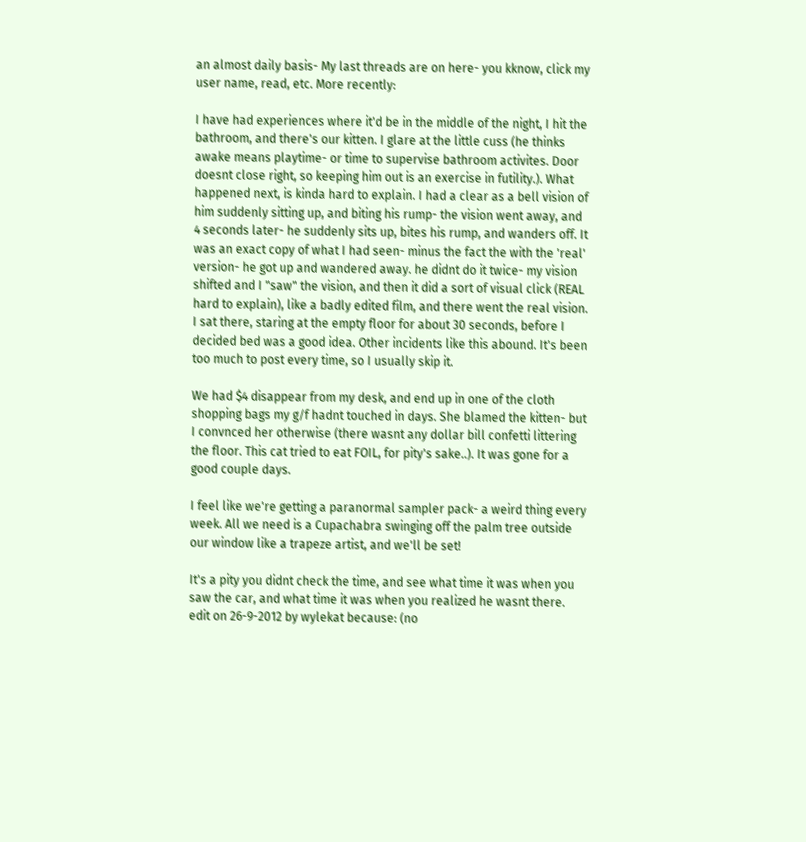an almost daily basis- My last threads are on here- you kknow, click my user name, read, etc. More recently:

I have had experiences where it'd be in the middle of the night, I hit the bathroom, and there's our kitten. I glare at the little cuss (he thinks awake means playtime- or time to supervise bathroom activites. Door doesnt close right, so keeping him out is an exercise in futility.). What happened next, is kinda hard to explain. I had a clear as a bell vision of him suddenly sitting up, and biting his rump- the vision went away, and 4 seconds later- he suddenly sits up, bites his rump, and wanders off. It was an exact copy of what I had seen- minus the fact the with the 'real' version- he got up and wandered away. he didnt do it twice- my vision shifted and I "saw" the vision, and then it did a sort of visual click (REAL hard to explain), like a badly edited film, and there went the real vision. I sat there, staring at the empty floor for about 30 seconds, before I decided bed was a good idea. Other incidents like this abound. It's been too much to post every time, so I usually skip it.

We had $4 disappear from my desk, and end up in one of the cloth shopping bags my g/f hadnt touched in days. She blamed the kitten- but I convnced her otherwise (there wasnt any dollar bill confetti littering the floor. This cat tried to eat FOIL, for pity's sake..). It was gone for a good couple days.

I feel like we're getting a paranormal sampler pack- a weird thing every week. All we need is a Cupachabra swinging off the palm tree outside our window like a trapeze artist, and we'll be set!

It's a pity you didnt check the time, and see what time it was when you saw the car, and what time it was when you realized he wasnt there.
edit on 26-9-2012 by wylekat because: (no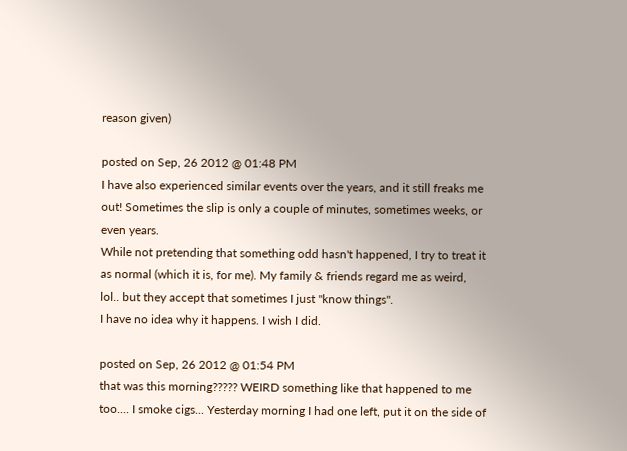reason given)

posted on Sep, 26 2012 @ 01:48 PM
I have also experienced similar events over the years, and it still freaks me out! Sometimes the slip is only a couple of minutes, sometimes weeks, or even years.
While not pretending that something odd hasn't happened, I try to treat it as normal (which it is, for me). My family & friends regard me as weird, lol.. but they accept that sometimes I just "know things".
I have no idea why it happens. I wish I did.

posted on Sep, 26 2012 @ 01:54 PM
that was this morning????? WEIRD something like that happened to me too.... I smoke cigs... Yesterday morning I had one left, put it on the side of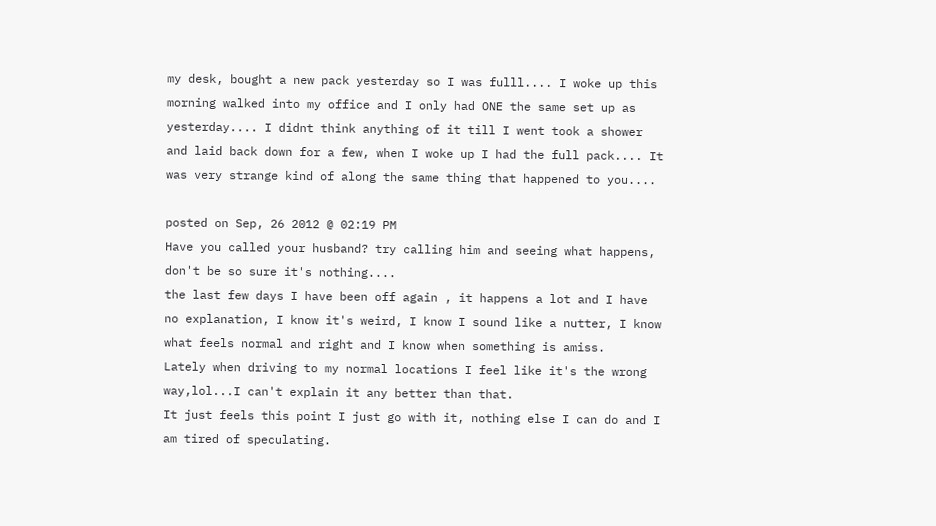my desk, bought a new pack yesterday so I was fulll.... I woke up this morning walked into my office and I only had ONE the same set up as yesterday.... I didnt think anything of it till I went took a shower and laid back down for a few, when I woke up I had the full pack.... It was very strange kind of along the same thing that happened to you....

posted on Sep, 26 2012 @ 02:19 PM
Have you called your husband? try calling him and seeing what happens, don't be so sure it's nothing....
the last few days I have been off again , it happens a lot and I have no explanation, I know it's weird, I know I sound like a nutter, I know what feels normal and right and I know when something is amiss.
Lately when driving to my normal locations I feel like it's the wrong way,lol...I can't explain it any better than that.
It just feels this point I just go with it, nothing else I can do and I am tired of speculating.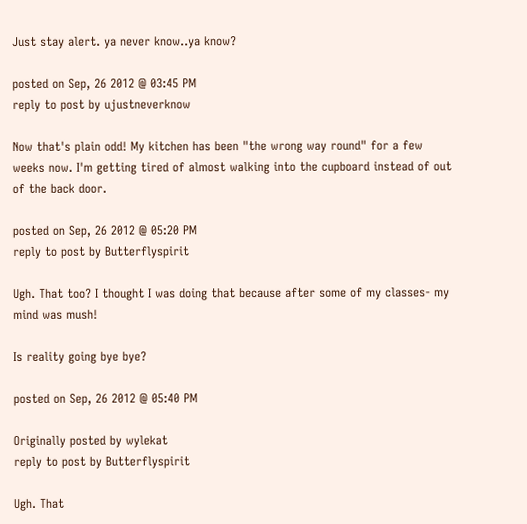Just stay alert. ya never know..ya know?

posted on Sep, 26 2012 @ 03:45 PM
reply to post by ujustneverknow

Now that's plain odd! My kitchen has been "the wrong way round" for a few weeks now. I'm getting tired of almost walking into the cupboard instead of out of the back door.

posted on Sep, 26 2012 @ 05:20 PM
reply to post by Butterflyspirit

Ugh. That too? I thought I was doing that because after some of my classes- my mind was mush!

Is reality going bye bye?

posted on Sep, 26 2012 @ 05:40 PM

Originally posted by wylekat
reply to post by Butterflyspirit

Ugh. That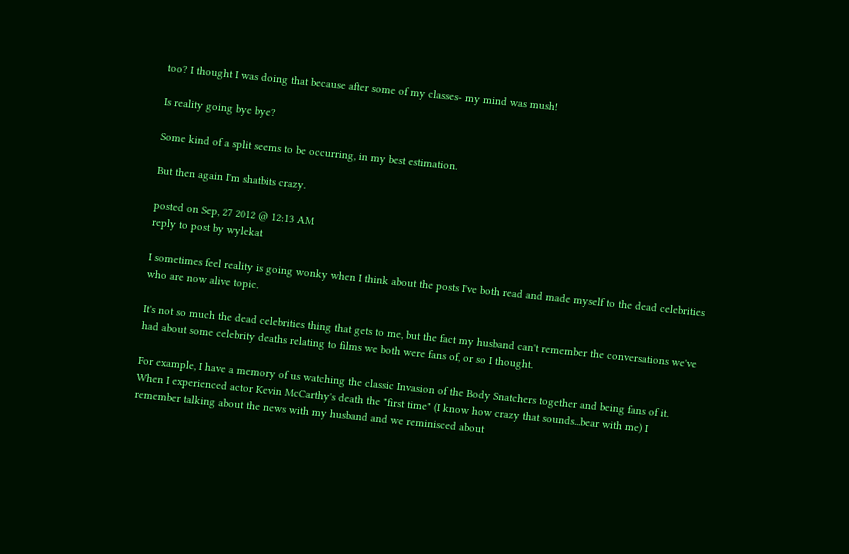too? I thought I was doing that because after some of my classes- my mind was mush!

Is reality going bye bye?

Some kind of a split seems to be occurring, in my best estimation.

But then again I'm shatbits crazy.

posted on Sep, 27 2012 @ 12:13 AM
reply to post by wylekat

I sometimes feel reality is going wonky when I think about the posts I've both read and made myself to the dead celebrities who are now alive topic.

It's not so much the dead celebrities thing that gets to me, but the fact my husband can't remember the conversations we've had about some celebrity deaths relating to films we both were fans of, or so I thought.

For example, I have a memory of us watching the classic Invasion of the Body Snatchers together and being fans of it. When I experienced actor Kevin McCarthy's death the "first time" (I know how crazy that sounds...bear with me) I remember talking about the news with my husband and we reminisced about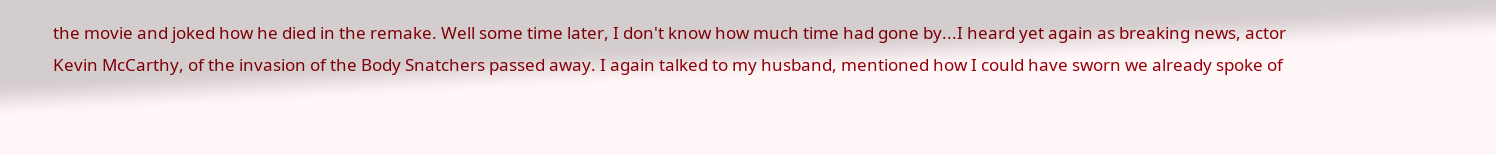the movie and joked how he died in the remake. Well some time later, I don't know how much time had gone by...I heard yet again as breaking news, actor Kevin McCarthy, of the invasion of the Body Snatchers passed away. I again talked to my husband, mentioned how I could have sworn we already spoke of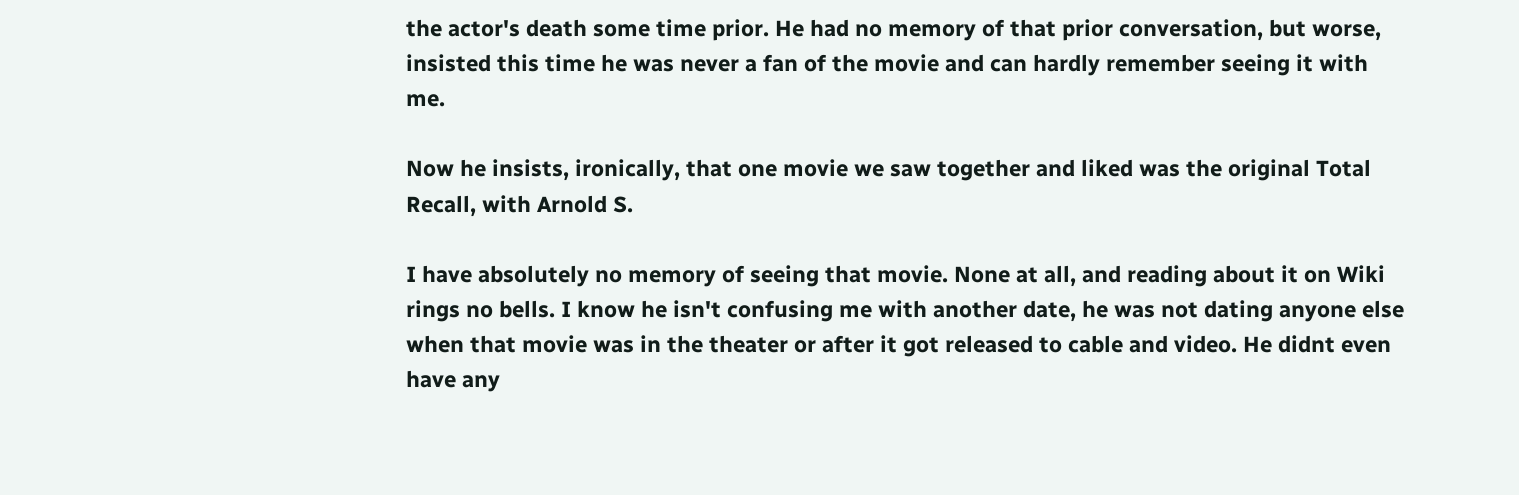the actor's death some time prior. He had no memory of that prior conversation, but worse, insisted this time he was never a fan of the movie and can hardly remember seeing it with me.

Now he insists, ironically, that one movie we saw together and liked was the original Total Recall, with Arnold S.

I have absolutely no memory of seeing that movie. None at all, and reading about it on Wiki rings no bells. I know he isn't confusing me with another date, he was not dating anyone else when that movie was in the theater or after it got released to cable and video. He didnt even have any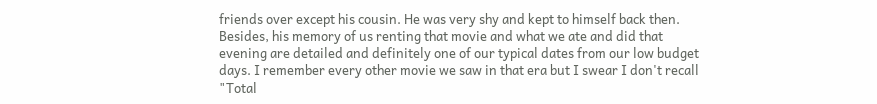friends over except his cousin. He was very shy and kept to himself back then. Besides, his memory of us renting that movie and what we ate and did that evening are detailed and definitely one of our typical dates from our low budget days. I remember every other movie we saw in that era but I swear I don't recall "Total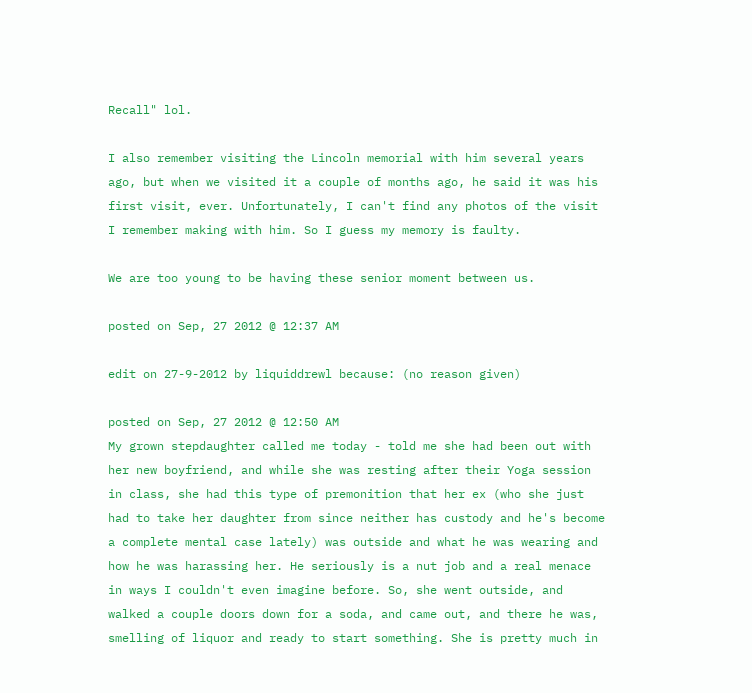Recall" lol.

I also remember visiting the Lincoln memorial with him several years ago, but when we visited it a couple of months ago, he said it was his first visit, ever. Unfortunately, I can't find any photos of the visit I remember making with him. So I guess my memory is faulty.

We are too young to be having these senior moment between us.

posted on Sep, 27 2012 @ 12:37 AM

edit on 27-9-2012 by liquiddrewl because: (no reason given)

posted on Sep, 27 2012 @ 12:50 AM
My grown stepdaughter called me today - told me she had been out with her new boyfriend, and while she was resting after their Yoga session in class, she had this type of premonition that her ex (who she just had to take her daughter from since neither has custody and he's become a complete mental case lately) was outside and what he was wearing and how he was harassing her. He seriously is a nut job and a real menace in ways I couldn't even imagine before. So, she went outside, and walked a couple doors down for a soda, and came out, and there he was, smelling of liquor and ready to start something. She is pretty much in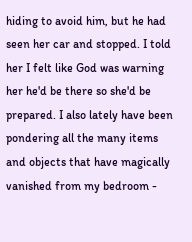hiding to avoid him, but he had seen her car and stopped. I told her I felt like God was warning her he'd be there so she'd be prepared. I also lately have been pondering all the many items and objects that have magically vanished from my bedroom -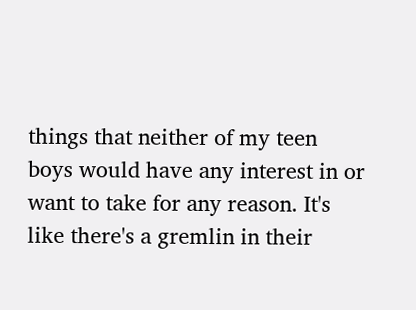things that neither of my teen boys would have any interest in or want to take for any reason. It's like there's a gremlin in their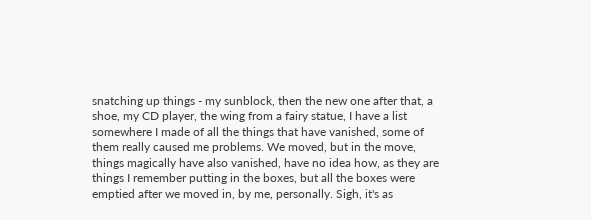snatching up things - my sunblock, then the new one after that, a shoe, my CD player, the wing from a fairy statue, I have a list somewhere I made of all the things that have vanished, some of them really caused me problems. We moved, but in the move, things magically have also vanished, have no idea how, as they are things I remember putting in the boxes, but all the boxes were emptied after we moved in, by me, personally. Sigh, it's as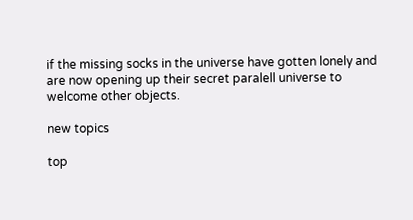if the missing socks in the universe have gotten lonely and are now opening up their secret paralell universe to welcome other objects.

new topics

top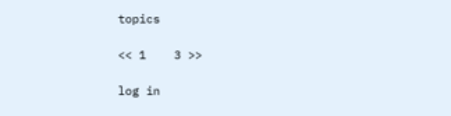topics

<< 1    3 >>

log in